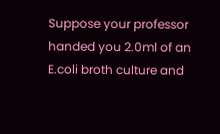Suppose your professor handed you 2.0ml of an E.coli broth culture and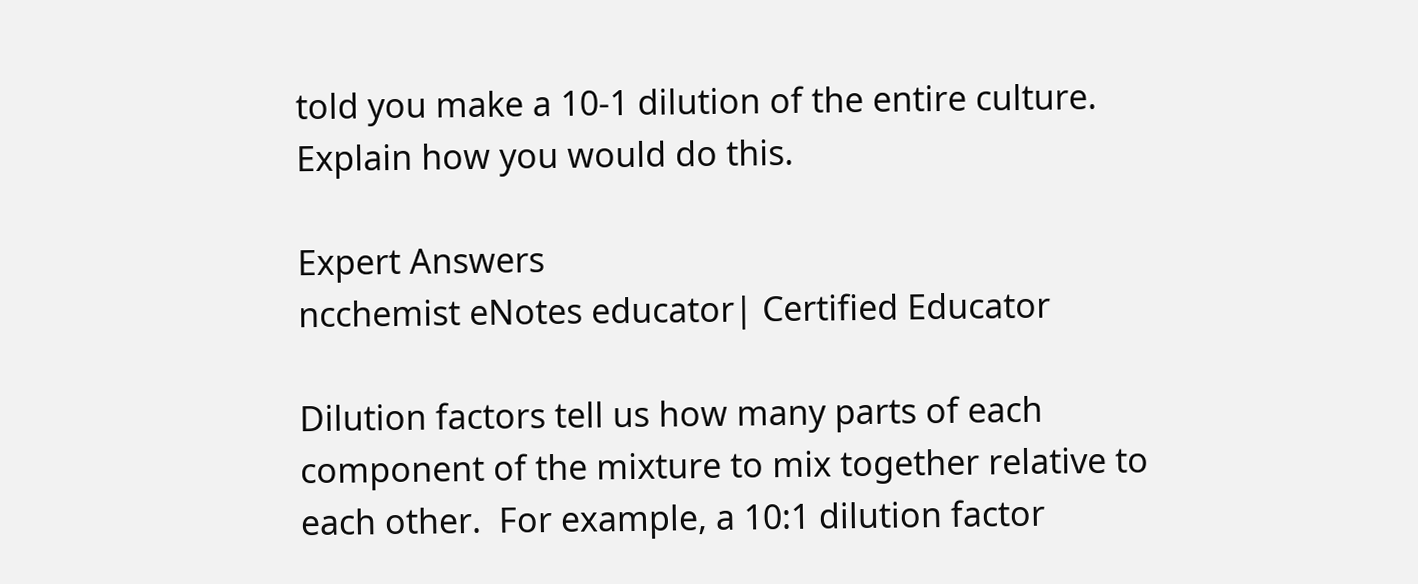told you make a 10-1 dilution of the entire culture. Explain how you would do this.

Expert Answers
ncchemist eNotes educator| Certified Educator

Dilution factors tell us how many parts of each component of the mixture to mix together relative to each other.  For example, a 10:1 dilution factor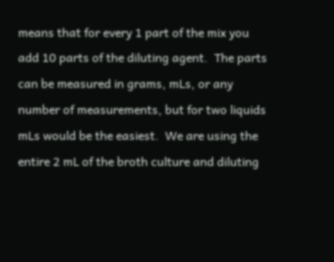means that for every 1 part of the mix you add 10 parts of the diluting agent.  The parts can be measured in grams, mLs, or any number of measurements, but for two liquids mLs would be the easiest.  We are using the entire 2 mL of the broth culture and diluting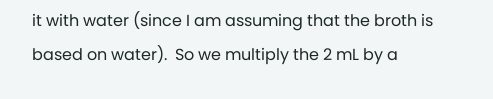it with water (since I am assuming that the broth is based on water).  So we multiply the 2 mL by a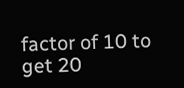factor of 10 to get 20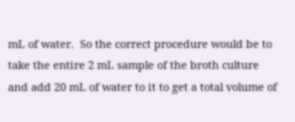mL of water.  So the correct procedure would be to take the entire 2 mL sample of the broth culture and add 20 mL of water to it to get a total volume of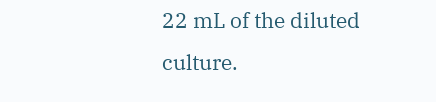22 mL of the diluted culture.